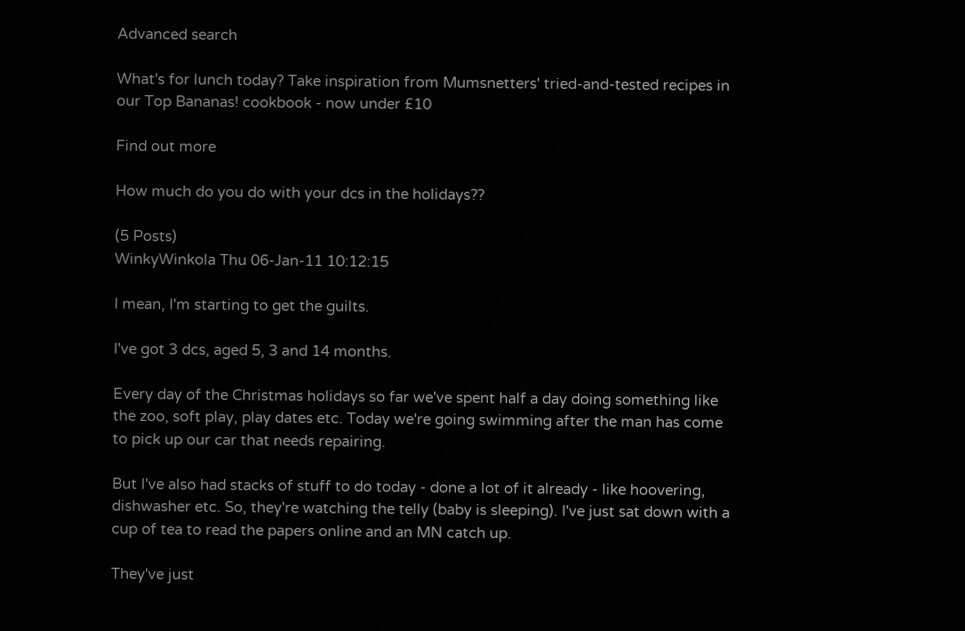Advanced search

What's for lunch today? Take inspiration from Mumsnetters' tried-and-tested recipes in our Top Bananas! cookbook - now under £10

Find out more

How much do you do with your dcs in the holidays??

(5 Posts)
WinkyWinkola Thu 06-Jan-11 10:12:15

I mean, I'm starting to get the guilts.

I've got 3 dcs, aged 5, 3 and 14 months.

Every day of the Christmas holidays so far we've spent half a day doing something like the zoo, soft play, play dates etc. Today we're going swimming after the man has come to pick up our car that needs repairing.

But I've also had stacks of stuff to do today - done a lot of it already - like hoovering, dishwasher etc. So, they're watching the telly (baby is sleeping). I've just sat down with a cup of tea to read the papers online and an MN catch up.

They've just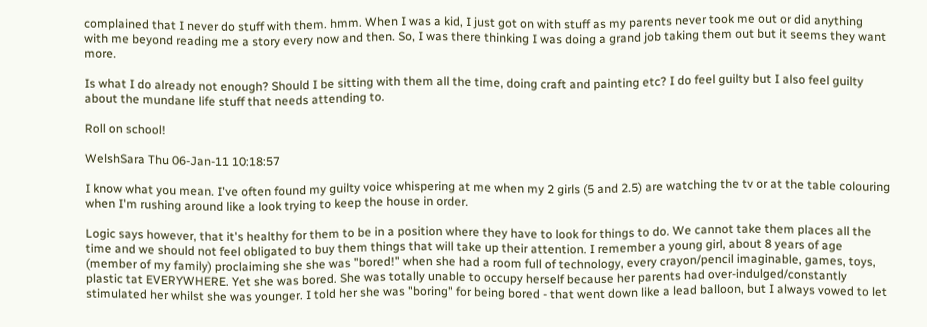complained that I never do stuff with them. hmm. When I was a kid, I just got on with stuff as my parents never took me out or did anything with me beyond reading me a story every now and then. So, I was there thinking I was doing a grand job taking them out but it seems they want more.

Is what I do already not enough? Should I be sitting with them all the time, doing craft and painting etc? I do feel guilty but I also feel guilty about the mundane life stuff that needs attending to.

Roll on school!

WelshSara Thu 06-Jan-11 10:18:57

I know what you mean. I've often found my guilty voice whispering at me when my 2 girls (5 and 2.5) are watching the tv or at the table colouring when I'm rushing around like a look trying to keep the house in order.

Logic says however, that it's healthy for them to be in a position where they have to look for things to do. We cannot take them places all the time and we should not feel obligated to buy them things that will take up their attention. I remember a young girl, about 8 years of age (member of my family) proclaiming she she was "bored!" when she had a room full of technology, every crayon/pencil imaginable, games, toys, plastic tat EVERYWHERE. Yet she was bored. She was totally unable to occupy herself because her parents had over-indulged/constantly stimulated her whilst she was younger. I told her she was "boring" for being bored - that went down like a lead balloon, but I always vowed to let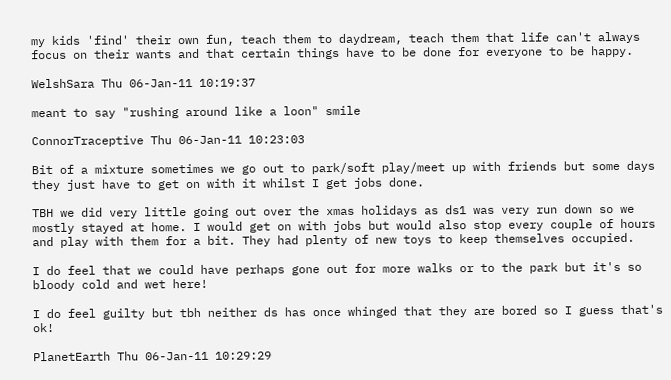my kids 'find' their own fun, teach them to daydream, teach them that life can't always focus on their wants and that certain things have to be done for everyone to be happy.

WelshSara Thu 06-Jan-11 10:19:37

meant to say "rushing around like a loon" smile

ConnorTraceptive Thu 06-Jan-11 10:23:03

Bit of a mixture sometimes we go out to park/soft play/meet up with friends but some days they just have to get on with it whilst I get jobs done.

TBH we did very little going out over the xmas holidays as ds1 was very run down so we mostly stayed at home. I would get on with jobs but would also stop every couple of hours and play with them for a bit. They had plenty of new toys to keep themselves occupied.

I do feel that we could have perhaps gone out for more walks or to the park but it's so bloody cold and wet here!

I do feel guilty but tbh neither ds has once whinged that they are bored so I guess that's ok!

PlanetEarth Thu 06-Jan-11 10:29:29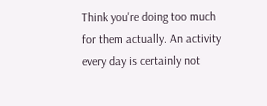Think you're doing too much for them actually. An activity every day is certainly not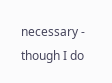necessary - though I do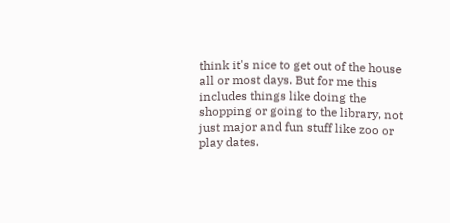think it's nice to get out of the house all or most days. But for me this includes things like doing the shopping or going to the library, not just major and fun stuff like zoo or play dates.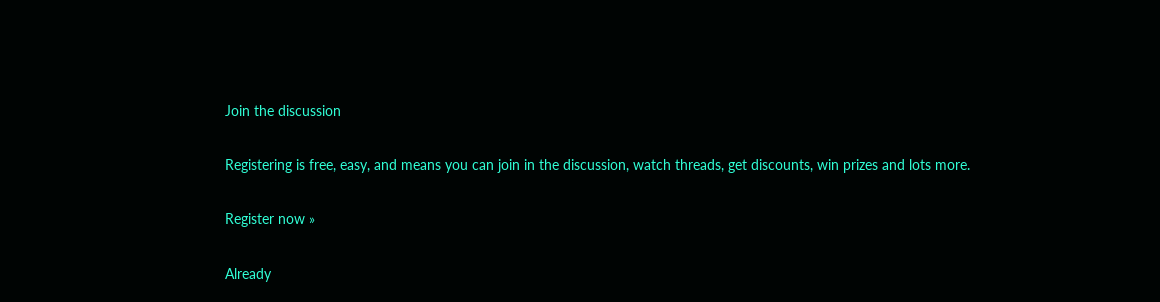Join the discussion

Registering is free, easy, and means you can join in the discussion, watch threads, get discounts, win prizes and lots more.

Register now »

Already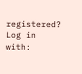registered? Log in with: